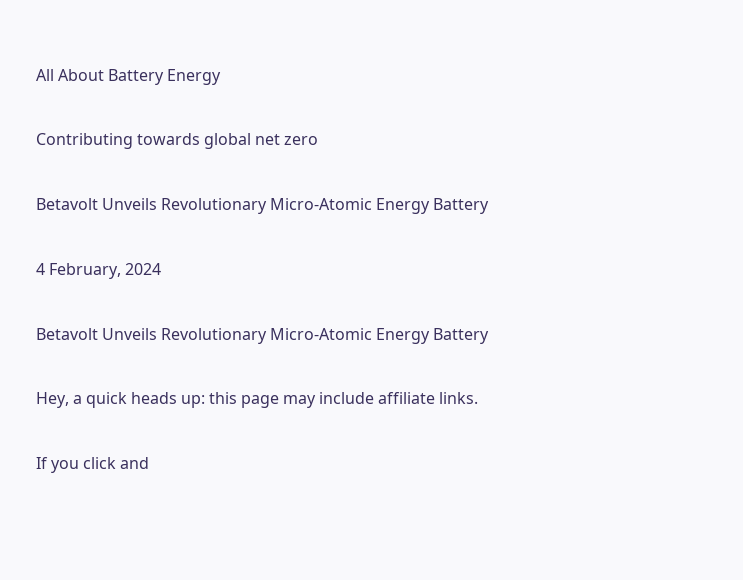All About Battery Energy

Contributing towards global net zero

Betavolt Unveils Revolutionary Micro-Atomic Energy Battery

4 February, 2024

Betavolt Unveils Revolutionary Micro-Atomic Energy Battery

Hey, a quick heads up: this page may include affiliate links.

If you click and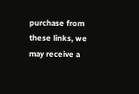purchase from these links, we may receive a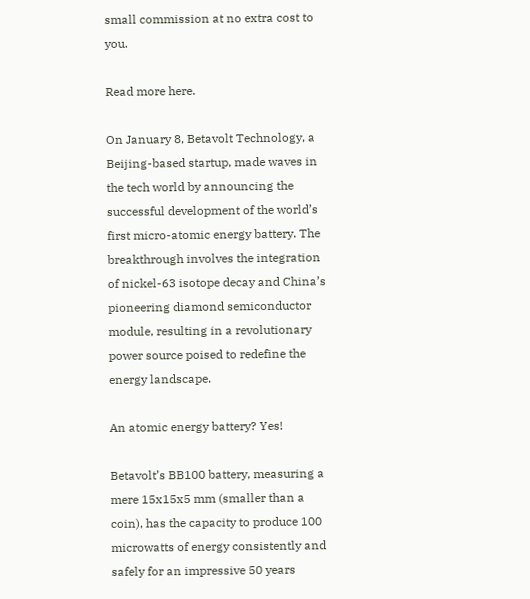small commission at no extra cost to you.

Read more here.

On January 8, Betavolt Technology, a Beijing-based startup, made waves in the tech world by announcing the successful development of the world’s first micro-atomic energy battery. The breakthrough involves the integration of nickel-63 isotope decay and China’s pioneering diamond semiconductor module, resulting in a revolutionary power source poised to redefine the energy landscape.

An atomic energy battery? Yes!

Betavolt’s BB100 battery, measuring a mere 15x15x5 mm (smaller than a coin), has the capacity to produce 100 microwatts of energy consistently and safely for an impressive 50 years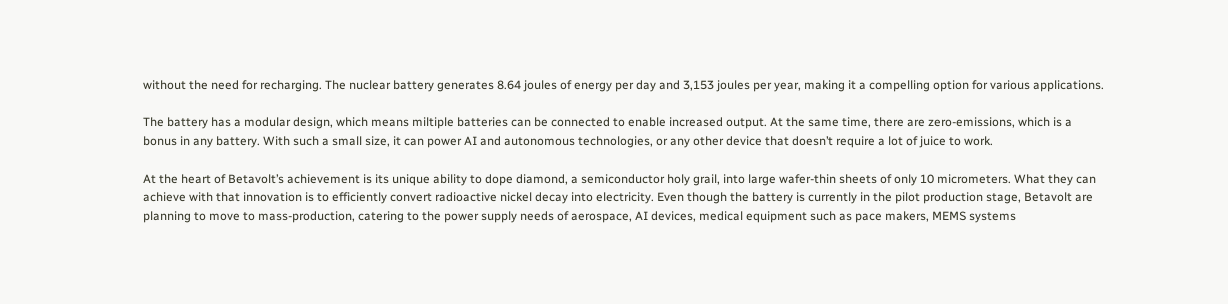without the need for recharging. The nuclear battery generates 8.64 joules of energy per day and 3,153 joules per year, making it a compelling option for various applications.

The battery has a modular design, which means miltiple batteries can be connected to enable increased output. At the same time, there are zero-emissions, which is a bonus in any battery. With such a small size, it can power AI and autonomous technologies, or any other device that doesn’t require a lot of juice to work.

At the heart of Betavolt’s achievement is its unique ability to dope diamond, a semiconductor holy grail, into large wafer-thin sheets of only 10 micrometers. What they can achieve with that innovation is to efficiently convert radioactive nickel decay into electricity. Even though the battery is currently in the pilot production stage, Betavolt are planning to move to mass-production, catering to the power supply needs of aerospace, AI devices, medical equipment such as pace makers, MEMS systems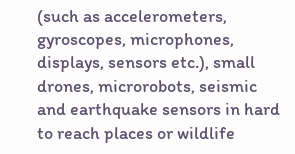(such as accelerometers, gyroscopes, microphones, displays, sensors etc.), small drones, microrobots, seismic and earthquake sensors in hard to reach places or wildlife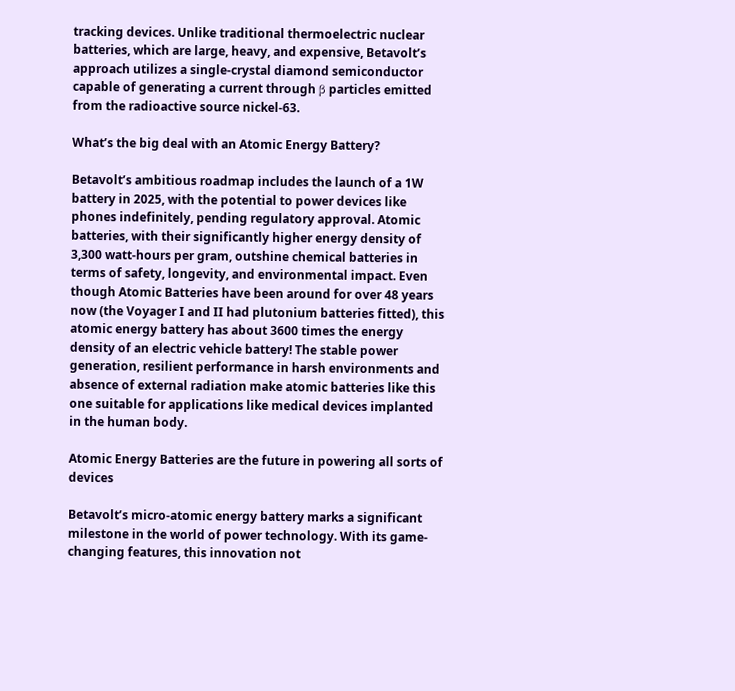tracking devices. Unlike traditional thermoelectric nuclear batteries, which are large, heavy, and expensive, Betavolt’s approach utilizes a single-crystal diamond semiconductor capable of generating a current through β particles emitted from the radioactive source nickel-63.

What’s the big deal with an Atomic Energy Battery?

Betavolt’s ambitious roadmap includes the launch of a 1W battery in 2025, with the potential to power devices like phones indefinitely, pending regulatory approval. Atomic batteries, with their significantly higher energy density of 3,300 watt-hours per gram, outshine chemical batteries in terms of safety, longevity, and environmental impact. Even though Atomic Batteries have been around for over 48 years now (the Voyager I and II had plutonium batteries fitted), this atomic energy battery has about 3600 times the energy density of an electric vehicle battery! The stable power generation, resilient performance in harsh environments and absence of external radiation make atomic batteries like this one suitable for applications like medical devices implanted in the human body.

Atomic Energy Batteries are the future in powering all sorts of devices

Betavolt’s micro-atomic energy battery marks a significant milestone in the world of power technology. With its game-changing features, this innovation not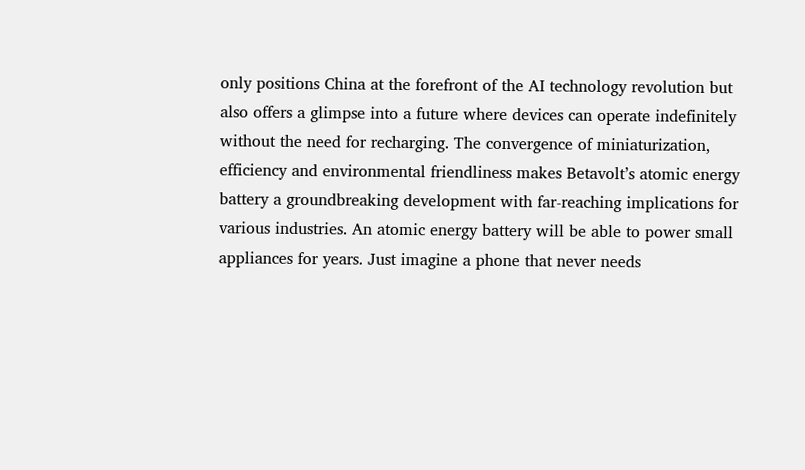only positions China at the forefront of the AI technology revolution but also offers a glimpse into a future where devices can operate indefinitely without the need for recharging. The convergence of miniaturization, efficiency and environmental friendliness makes Betavolt’s atomic energy battery a groundbreaking development with far-reaching implications for various industries. An atomic energy battery will be able to power small appliances for years. Just imagine a phone that never needs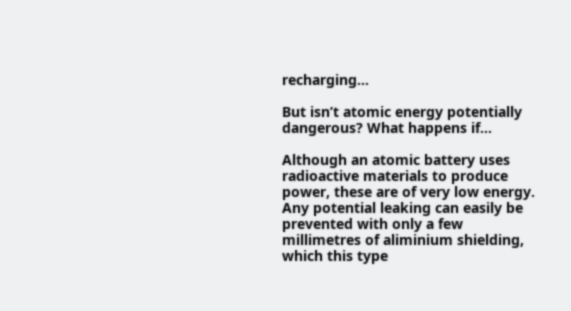recharging…

But isn’t atomic energy potentially dangerous? What happens if…

Although an atomic battery uses radioactive materials to produce power, these are of very low energy. Any potential leaking can easily be prevented with only a few millimetres of aliminium shielding, which this type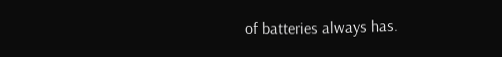of batteries always has.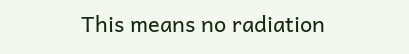This means no radiation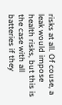risks at all. Of couse, a leak would impose health risks, but this is the case with all batteries if they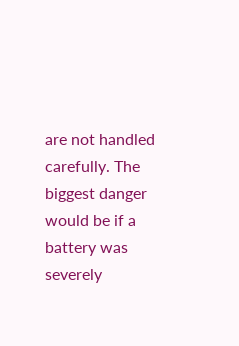are not handled carefully. The biggest danger would be if a battery was severely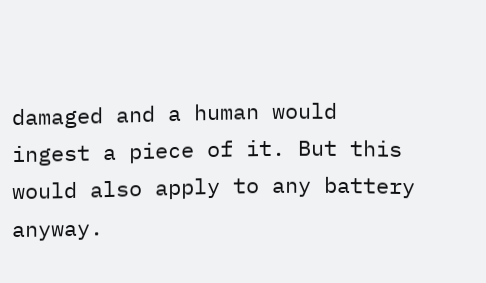damaged and a human would ingest a piece of it. But this would also apply to any battery anyway.